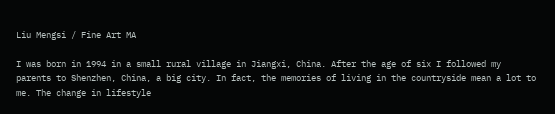Liu Mengsi / Fine Art MA

I was born in 1994 in a small rural village in Jiangxi, China. After the age of six I followed my parents to Shenzhen, China, a big city. In fact, the memories of living in the countryside mean a lot to me. The change in lifestyle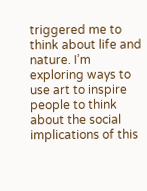triggered me to think about life and nature. I’m exploring ways to use art to inspire people to think about the social implications of this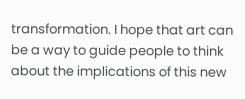transformation. I hope that art can be a way to guide people to think about the implications of this new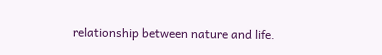relationship between nature and life.